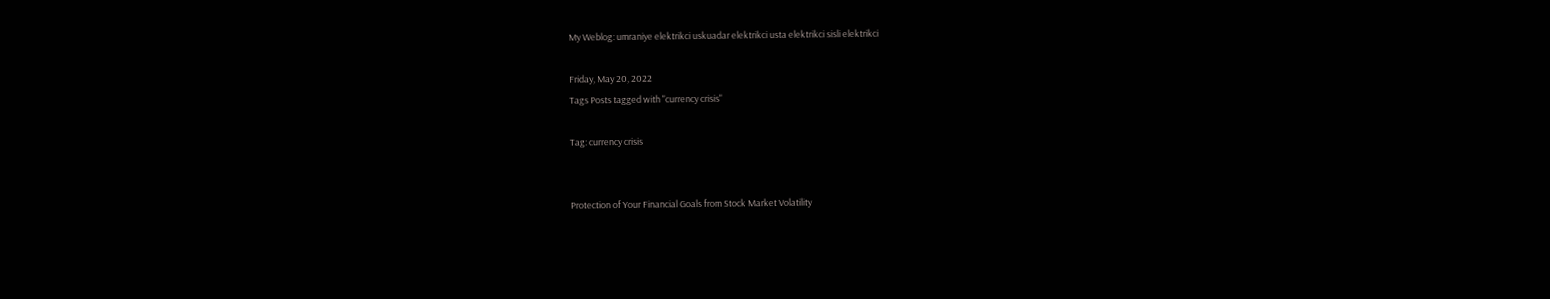My Weblog: umraniye elektrikci uskuadar elektrikci usta elektrikci sisli elektrikci

Friday, May 20, 2022
Tags Posts tagged with "currency crisis"

Tag: currency crisis


Protection of Your Financial Goals from Stock Market Volatility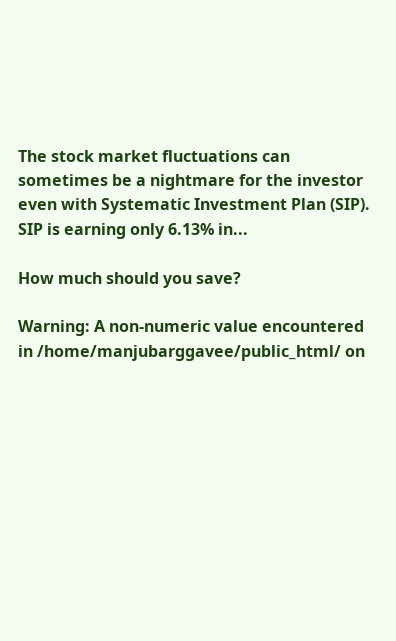The stock market fluctuations can sometimes be a nightmare for the investor even with Systematic Investment Plan (SIP). SIP is earning only 6.13% in...

How much should you save?

Warning: A non-numeric value encountered in /home/manjubarggavee/public_html/ on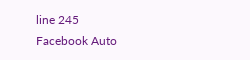line 245
Facebook Auto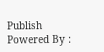Publish Powered By :